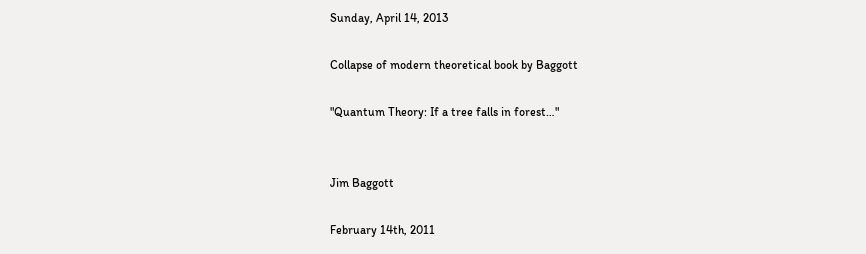Sunday, April 14, 2013

Collapse of modern theoretical book by Baggott

"Quantum Theory: If a tree falls in forest…"


Jim Baggott

February 14th, 2011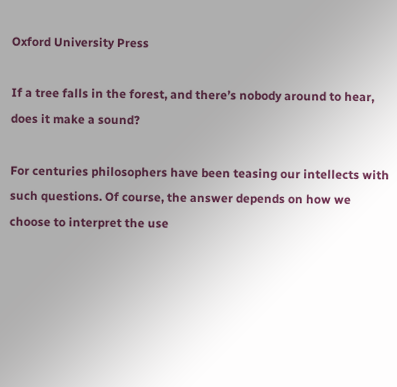Oxford University Press

If a tree falls in the forest, and there’s nobody around to hear, does it make a sound?

For centuries philosophers have been teasing our intellects with such questions. Of course, the answer depends on how we choose to interpret the use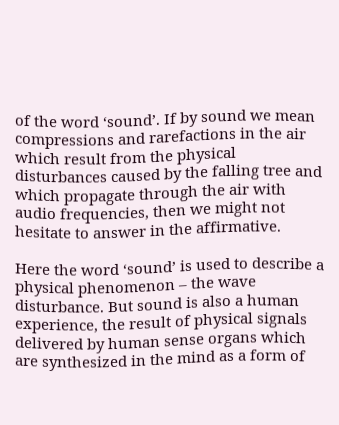of the word ‘sound’. If by sound we mean compressions and rarefactions in the air which result from the physical disturbances caused by the falling tree and which propagate through the air with audio frequencies, then we might not hesitate to answer in the affirmative.

Here the word ‘sound’ is used to describe a physical phenomenon – the wave disturbance. But sound is also a human experience, the result of physical signals delivered by human sense organs which are synthesized in the mind as a form of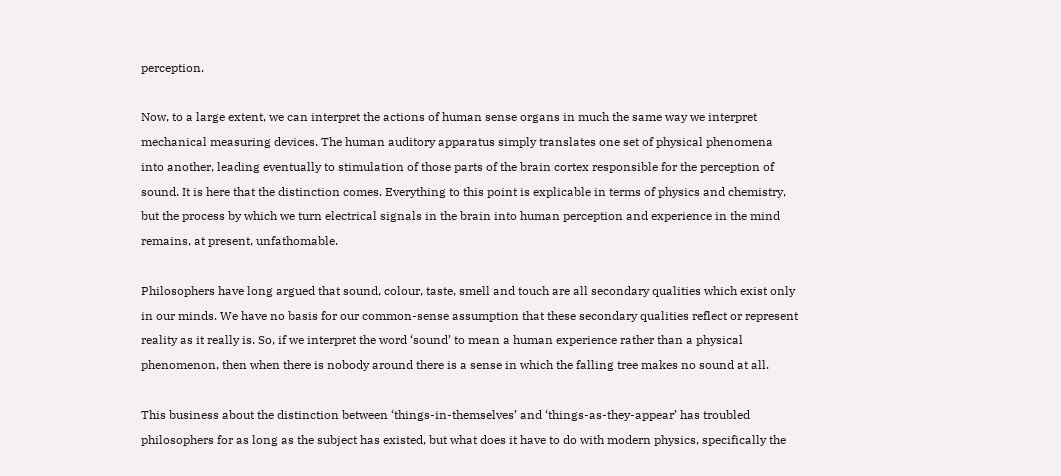perception.

Now, to a large extent, we can interpret the actions of human sense organs in much the same way we interpret mechanical measuring devices. The human auditory apparatus simply translates one set of physical phenomena into another, leading eventually to stimulation of those parts of the brain cortex responsible for the perception of sound. It is here that the distinction comes. Everything to this point is explicable in terms of physics and chemistry, but the process by which we turn electrical signals in the brain into human perception and experience in the mind remains, at present, unfathomable.

Philosophers have long argued that sound, colour, taste, smell and touch are all secondary qualities which exist only in our minds. We have no basis for our common-sense assumption that these secondary qualities reflect or represent reality as it really is. So, if we interpret the word ‘sound’ to mean a human experience rather than a physical phenomenon, then when there is nobody around there is a sense in which the falling tree makes no sound at all.

This business about the distinction between ‘things-in-themselves’ and ‘things-as-they-appear’ has troubled philosophers for as long as the subject has existed, but what does it have to do with modern physics, specifically the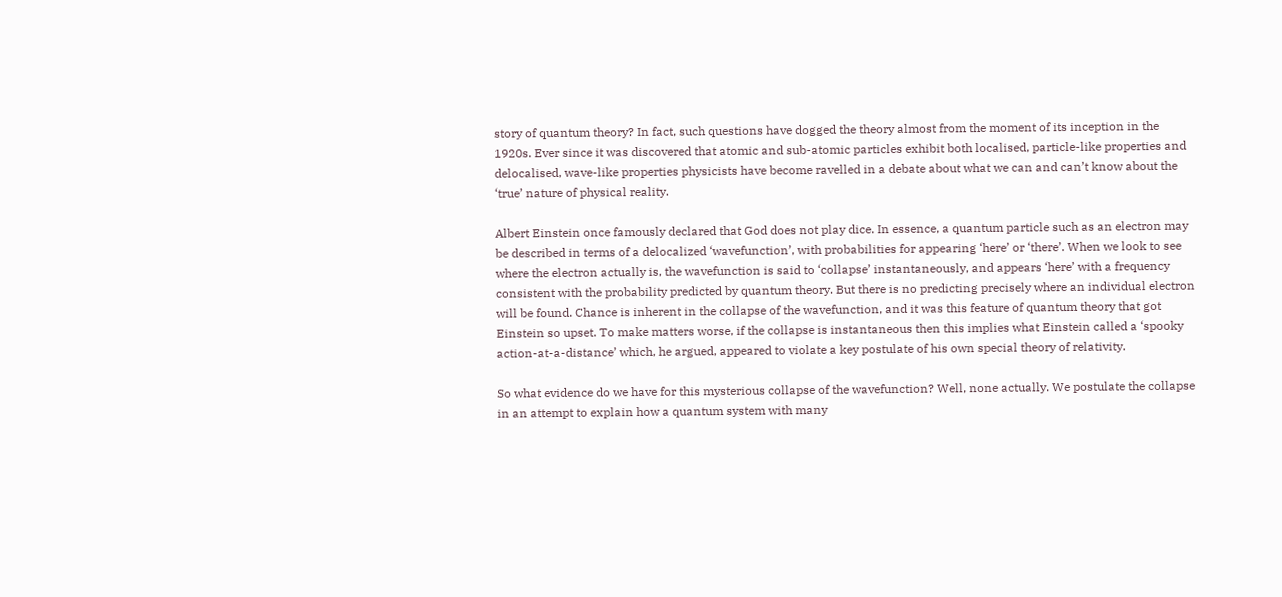story of quantum theory? In fact, such questions have dogged the theory almost from the moment of its inception in the 1920s. Ever since it was discovered that atomic and sub-atomic particles exhibit both localised, particle-like properties and delocalised, wave-like properties physicists have become ravelled in a debate about what we can and can’t know about the ‘true’ nature of physical reality.

Albert Einstein once famously declared that God does not play dice. In essence, a quantum particle such as an electron may be described in terms of a delocalized ‘wavefunction’, with probabilities for appearing ‘here’ or ‘there’. When we look to see where the electron actually is, the wavefunction is said to ‘collapse’ instantaneously, and appears ‘here’ with a frequency consistent with the probability predicted by quantum theory. But there is no predicting precisely where an individual electron will be found. Chance is inherent in the collapse of the wavefunction, and it was this feature of quantum theory that got Einstein so upset. To make matters worse, if the collapse is instantaneous then this implies what Einstein called a ‘spooky action-at-a-distance’ which, he argued, appeared to violate a key postulate of his own special theory of relativity.

So what evidence do we have for this mysterious collapse of the wavefunction? Well, none actually. We postulate the collapse in an attempt to explain how a quantum system with many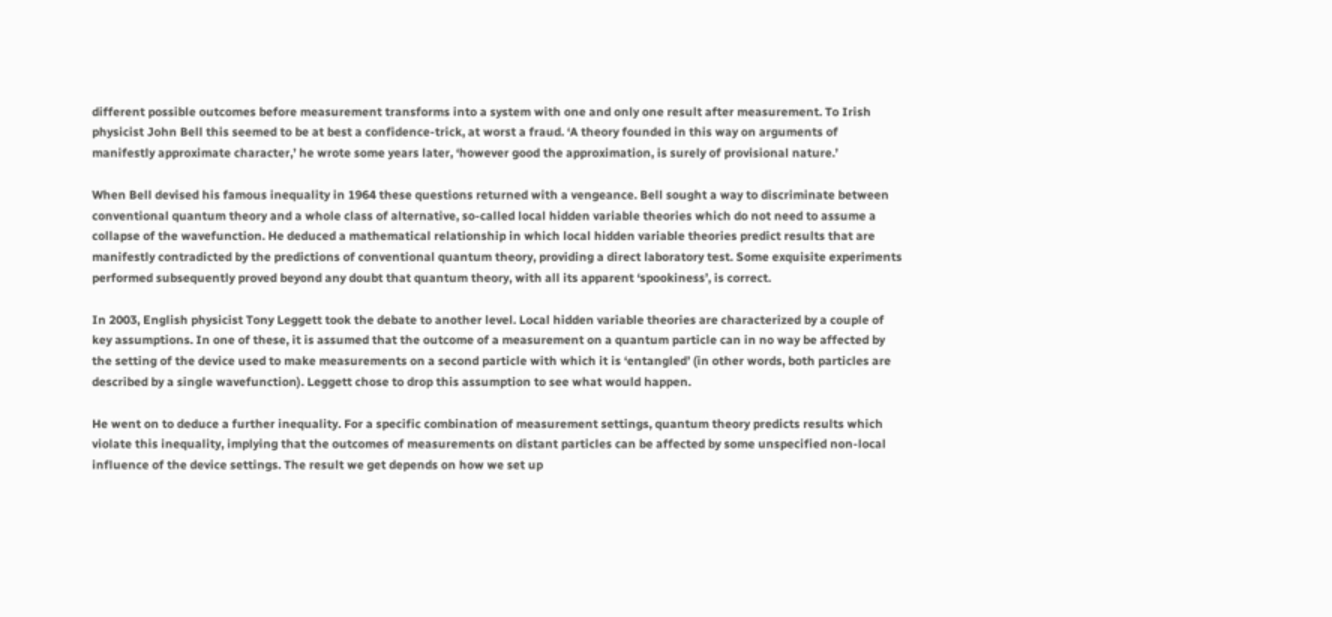different possible outcomes before measurement transforms into a system with one and only one result after measurement. To Irish physicist John Bell this seemed to be at best a confidence-trick, at worst a fraud. ‘A theory founded in this way on arguments of manifestly approximate character,’ he wrote some years later, ‘however good the approximation, is surely of provisional nature.’

When Bell devised his famous inequality in 1964 these questions returned with a vengeance. Bell sought a way to discriminate between conventional quantum theory and a whole class of alternative, so-called local hidden variable theories which do not need to assume a collapse of the wavefunction. He deduced a mathematical relationship in which local hidden variable theories predict results that are manifestly contradicted by the predictions of conventional quantum theory, providing a direct laboratory test. Some exquisite experiments performed subsequently proved beyond any doubt that quantum theory, with all its apparent ‘spookiness’, is correct.

In 2003, English physicist Tony Leggett took the debate to another level. Local hidden variable theories are characterized by a couple of key assumptions. In one of these, it is assumed that the outcome of a measurement on a quantum particle can in no way be affected by the setting of the device used to make measurements on a second particle with which it is ‘entangled’ (in other words, both particles are described by a single wavefunction). Leggett chose to drop this assumption to see what would happen.

He went on to deduce a further inequality. For a specific combination of measurement settings, quantum theory predicts results which violate this inequality, implying that the outcomes of measurements on distant particles can be affected by some unspecified non-local influence of the device settings. The result we get depends on how we set up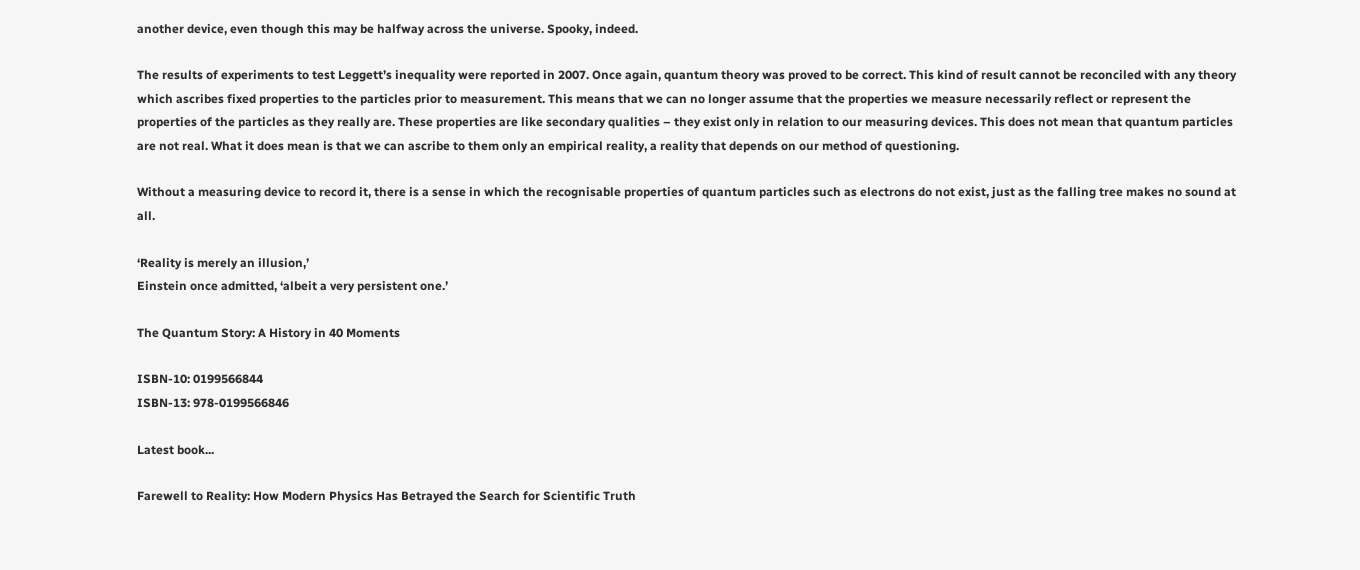another device, even though this may be halfway across the universe. Spooky, indeed.

The results of experiments to test Leggett’s inequality were reported in 2007. Once again, quantum theory was proved to be correct. This kind of result cannot be reconciled with any theory which ascribes fixed properties to the particles prior to measurement. This means that we can no longer assume that the properties we measure necessarily reflect or represent the properties of the particles as they really are. These properties are like secondary qualities – they exist only in relation to our measuring devices. This does not mean that quantum particles are not real. What it does mean is that we can ascribe to them only an empirical reality, a reality that depends on our method of questioning.

Without a measuring device to record it, there is a sense in which the recognisable properties of quantum particles such as electrons do not exist, just as the falling tree makes no sound at all.

‘Reality is merely an illusion,’
Einstein once admitted, ‘albeit a very persistent one.’

The Quantum Story: A History in 40 Moments

ISBN-10: 0199566844
ISBN-13: 978-0199566846

Latest book...

Farewell to Reality: How Modern Physics Has Betrayed the Search for Scientific Truth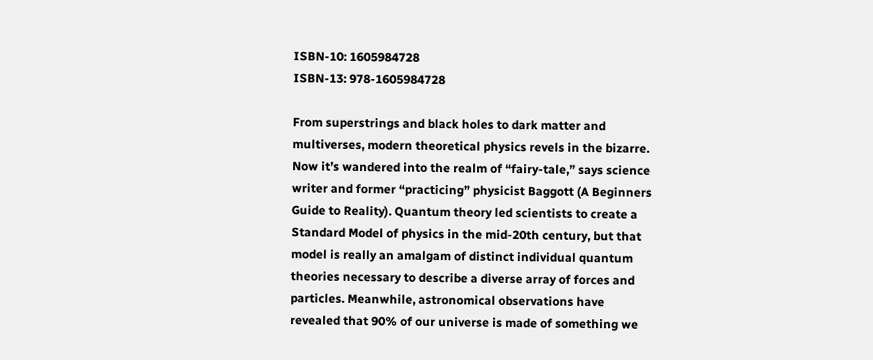ISBN-10: 1605984728
ISBN-13: 978-1605984728

From superstrings and black holes to dark matter and multiverses, modern theoretical physics revels in the bizarre. Now it’s wandered into the realm of “fairy-tale,” says science writer and former “practicing” physicist Baggott (A Beginners Guide to Reality). Quantum theory led scientists to create a Standard Model of physics in the mid-20th century, but that model is really an amalgam of distinct individual quantum theories necessary to describe a diverse array of forces and particles. Meanwhile, astronomical observations have revealed that 90% of our universe is made of something we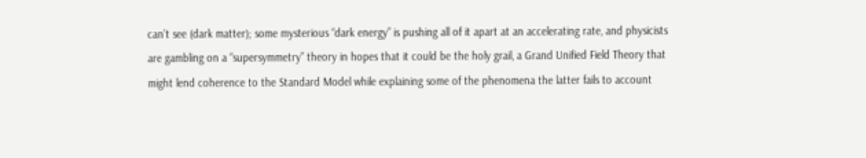can’t see (dark matter); some mysterious “dark energy” is pushing all of it apart at an accelerating rate, and physicists are gambling on a “supersymmetry” theory in hopes that it could be the holy grail, a Grand Unified Field Theory that might lend coherence to the Standard Model while explaining some of the phenomena the latter fails to account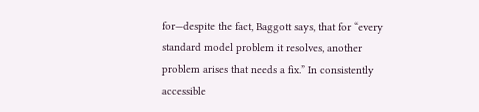for—despite the fact, Baggott says, that for “every standard model problem it resolves, another problem arises that needs a fix.” In consistently accessible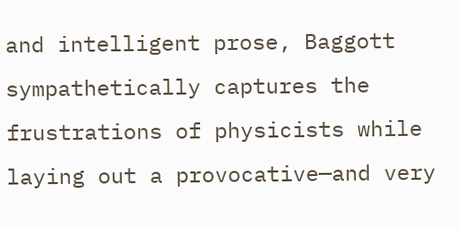and intelligent prose, Baggott sympathetically captures the frustrations of physicists while laying out a provocative—and very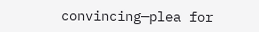convincing—plea for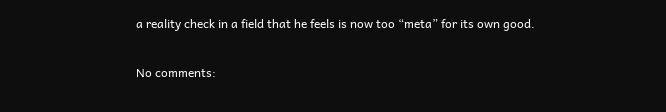a reality check in a field that he feels is now too “meta” for its own good.

No comments: